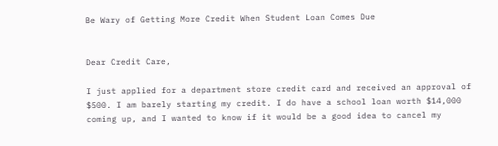Be Wary of Getting More Credit When Student Loan Comes Due


Dear Credit Care,

I just applied for a department store credit card and received an approval of $500. I am barely starting my credit. I do have a school loan worth $14,000 coming up, and I wanted to know if it would be a good idea to cancel my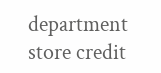department store credit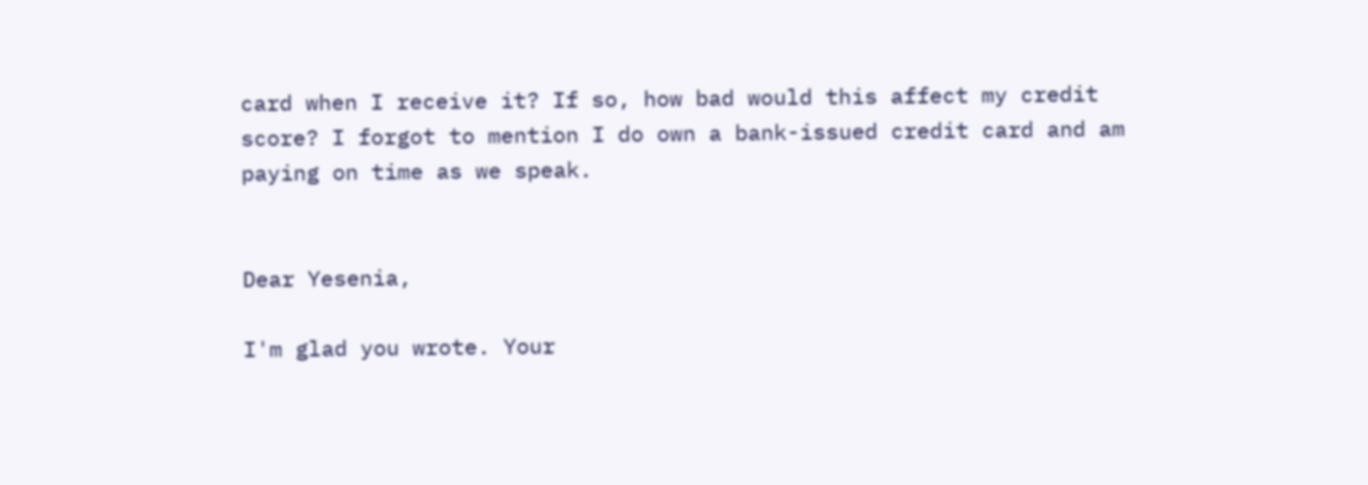card when I receive it? If so, how bad would this affect my credit score? I forgot to mention I do own a bank-issued credit card and am paying on time as we speak.


Dear Yesenia,

I'm glad you wrote. Your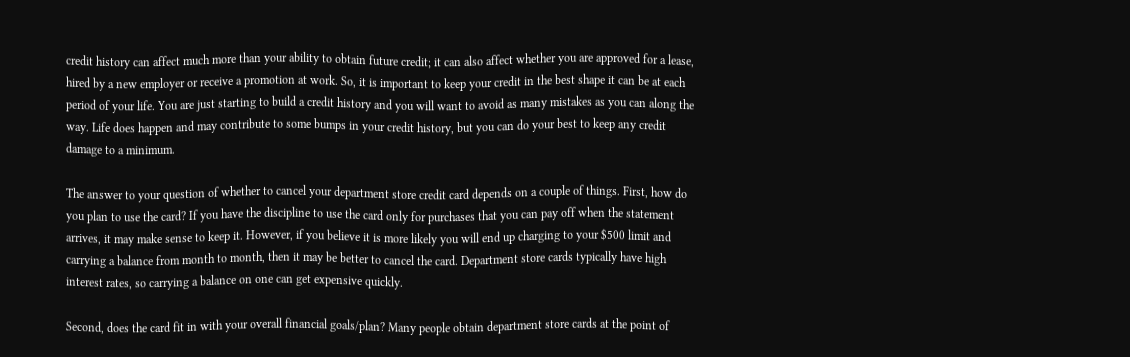credit history can affect much more than your ability to obtain future credit; it can also affect whether you are approved for a lease, hired by a new employer or receive a promotion at work. So, it is important to keep your credit in the best shape it can be at each period of your life. You are just starting to build a credit history and you will want to avoid as many mistakes as you can along the way. Life does happen and may contribute to some bumps in your credit history, but you can do your best to keep any credit damage to a minimum.

The answer to your question of whether to cancel your department store credit card depends on a couple of things. First, how do you plan to use the card? If you have the discipline to use the card only for purchases that you can pay off when the statement arrives, it may make sense to keep it. However, if you believe it is more likely you will end up charging to your $500 limit and carrying a balance from month to month, then it may be better to cancel the card. Department store cards typically have high interest rates, so carrying a balance on one can get expensive quickly.

Second, does the card fit in with your overall financial goals/plan? Many people obtain department store cards at the point of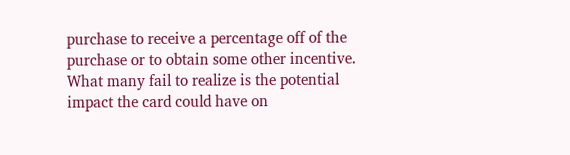purchase to receive a percentage off of the purchase or to obtain some other incentive. What many fail to realize is the potential impact the card could have on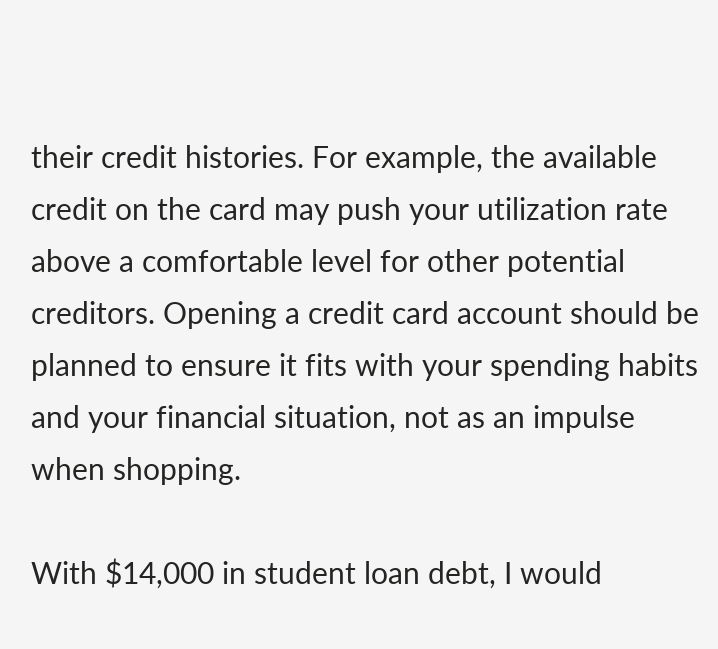their credit histories. For example, the available credit on the card may push your utilization rate above a comfortable level for other potential creditors. Opening a credit card account should be planned to ensure it fits with your spending habits and your financial situation, not as an impulse when shopping.

With $14,000 in student loan debt, I would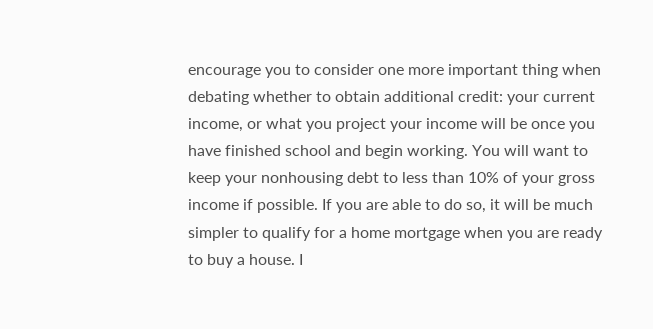encourage you to consider one more important thing when debating whether to obtain additional credit: your current income, or what you project your income will be once you have finished school and begin working. You will want to keep your nonhousing debt to less than 10% of your gross income if possible. If you are able to do so, it will be much simpler to qualify for a home mortgage when you are ready to buy a house. I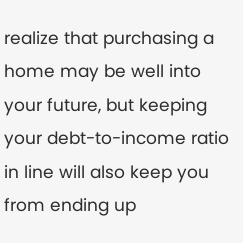realize that purchasing a home may be well into your future, but keeping your debt-to-income ratio in line will also keep you from ending up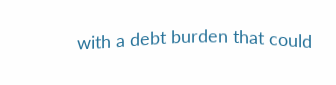with a debt burden that could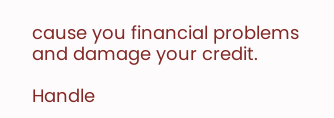cause you financial problems and damage your credit.

Handle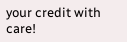your credit with care!